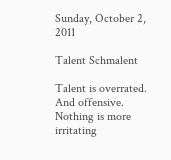Sunday, October 2, 2011

Talent Schmalent

Talent is overrated. And offensive. Nothing is more irritating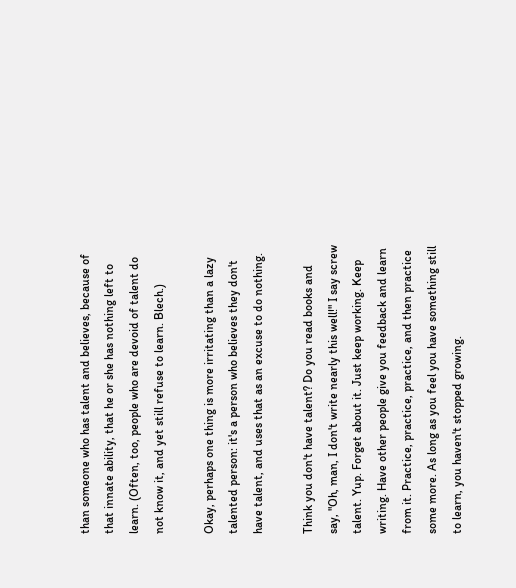than someone who has talent and believes, because of that innate ability, that he or she has nothing left to learn. (Often, too, people who are devoid of talent do not know it, and yet still refuse to learn. Blech.)

Okay, perhaps one thing is more irritating than a lazy talented person: it's a person who believes they don't have talent, and uses that as an excuse to do nothing.

Think you don't have talent? Do you read books and say, "Oh, man, I don't write nearly this well!" I say screw talent. Yup. Forget about it. Just keep working. Keep writing. Have other people give you feedback and learn from it. Practice, practice, practice, and then practice some more. As long as you feel you have something still to learn, you haven't stopped growing.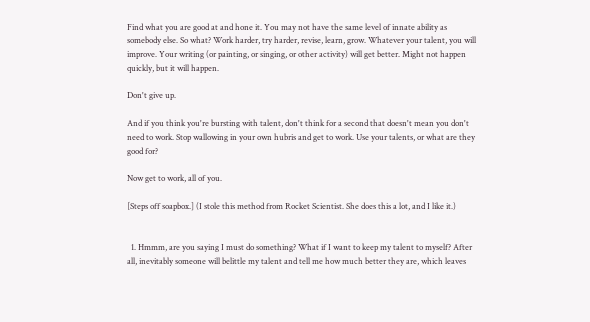Find what you are good at and hone it. You may not have the same level of innate ability as somebody else. So what? Work harder, try harder, revise, learn, grow. Whatever your talent, you will improve. Your writing (or painting, or singing, or other activity) will get better. Might not happen quickly, but it will happen.

Don't give up.

And if you think you're bursting with talent, don't think for a second that doesn't mean you don't need to work. Stop wallowing in your own hubris and get to work. Use your talents, or what are they good for?

Now get to work, all of you.

[Steps off soapbox.] (I stole this method from Rocket Scientist. She does this a lot, and I like it.)


  1. Hmmm, are you saying I must do something? What if I want to keep my talent to myself? After all, inevitably someone will belittle my talent and tell me how much better they are, which leaves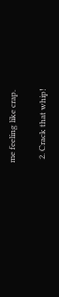me feeling like crap.

  2. Crack that whip!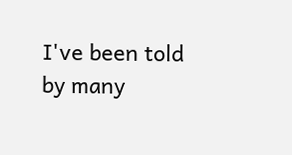I've been told by many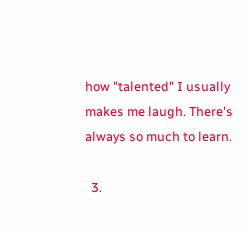how "talented" I usually makes me laugh. There's always so much to learn.

  3.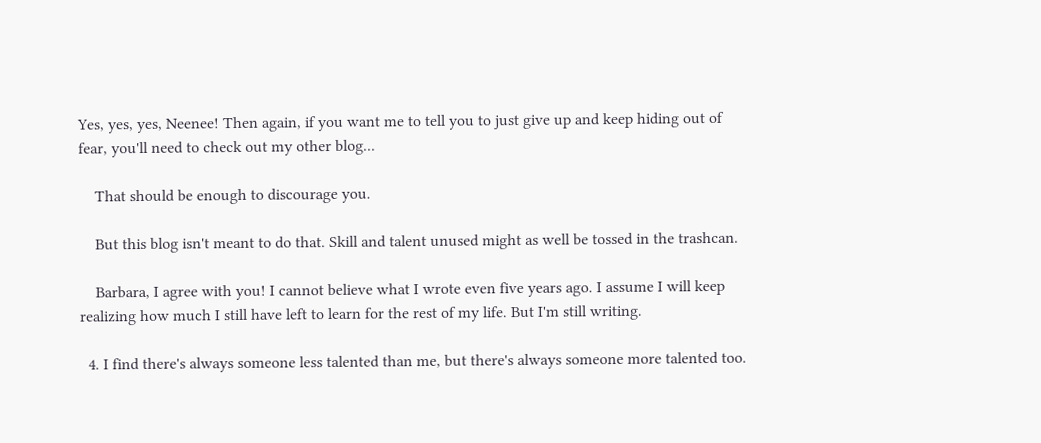Yes, yes, yes, Neenee! Then again, if you want me to tell you to just give up and keep hiding out of fear, you'll need to check out my other blog...

    That should be enough to discourage you.

    But this blog isn't meant to do that. Skill and talent unused might as well be tossed in the trashcan.

    Barbara, I agree with you! I cannot believe what I wrote even five years ago. I assume I will keep realizing how much I still have left to learn for the rest of my life. But I'm still writing.

  4. I find there's always someone less talented than me, but there's always someone more talented too.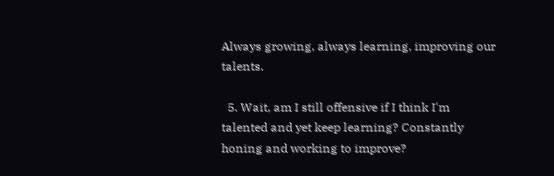Always growing, always learning, improving our talents.

  5. Wait, am I still offensive if I think I'm talented and yet keep learning? Constantly honing and working to improve?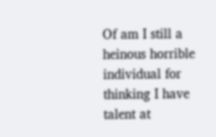Of am I still a heinous horrible individual for thinking I have talent at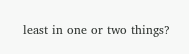least in one or two things?